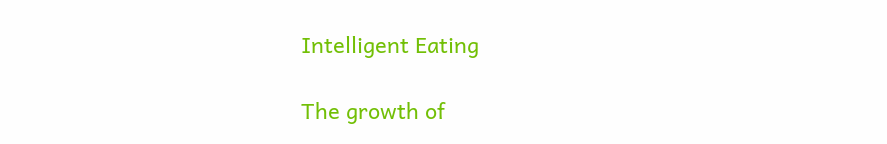Intelligent Eating

The growth of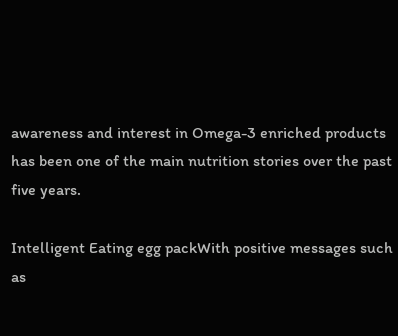awareness and interest in Omega-3 enriched products has been one of the main nutrition stories over the past five years.

Intelligent Eating egg packWith positive messages such as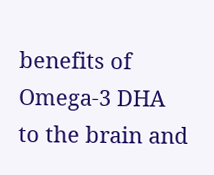benefits of Omega-3 DHA to the brain and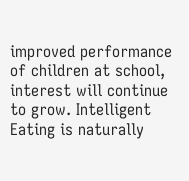improved performance of children at school, interest will continue to grow. Intelligent Eating is naturally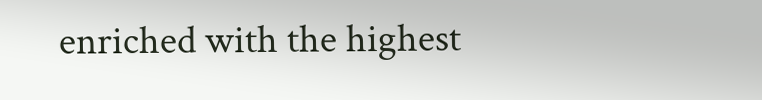enriched with the highest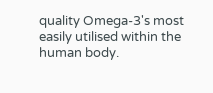quality Omega-3's most easily utilised within the human body.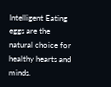Intelligent Eating eggs are the natural choice for healthy hearts and minds.